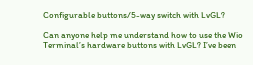Configurable buttons/5-way switch with LvGL?

Can anyone help me understand how to use the Wio Terminal’s hardware buttons with LvGL? I’ve been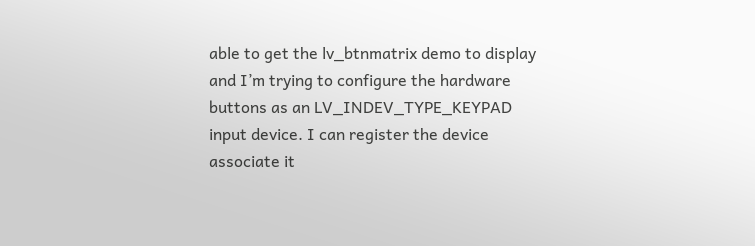able to get the lv_btnmatrix demo to display and I’m trying to configure the hardware buttons as an LV_INDEV_TYPE_KEYPAD input device. I can register the device associate it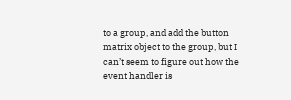to a group, and add the button matrix object to the group, but I can’t seem to figure out how the event handler is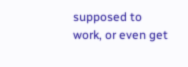supposed to work, or even get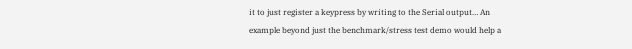it to just register a keypress by writing to the Serial output… An example beyond just the benchmark/stress test demo would help a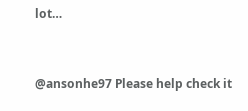lot…


@ansonhe97 Please help check it